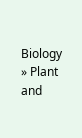Biology » Plant and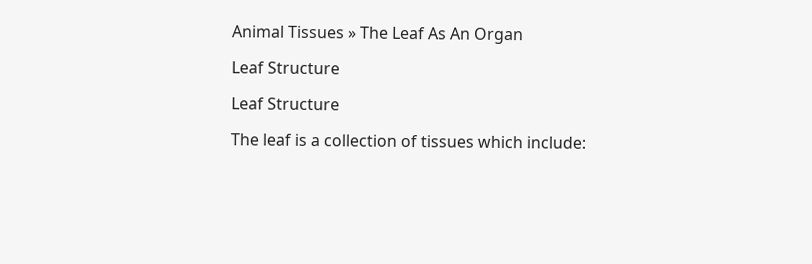Animal Tissues » The Leaf As An Organ

Leaf Structure

Leaf Structure

The leaf is a collection of tissues which include: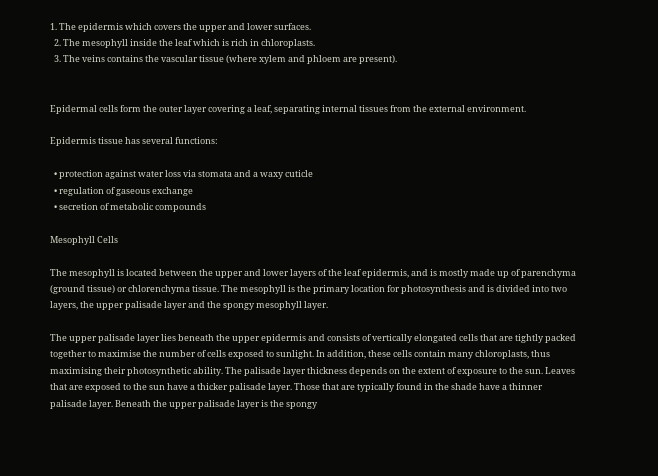1. The epidermis which covers the upper and lower surfaces.
  2. The mesophyll inside the leaf which is rich in chloroplasts.
  3. The veins contains the vascular tissue (where xylem and phloem are present).


Epidermal cells form the outer layer covering a leaf, separating internal tissues from the external environment.

Epidermis tissue has several functions:

  • protection against water loss via stomata and a waxy cuticle
  • regulation of gaseous exchange
  • secretion of metabolic compounds

Mesophyll Cells

The mesophyll is located between the upper and lower layers of the leaf epidermis, and is mostly made up of parenchyma (ground tissue) or chlorenchyma tissue. The mesophyll is the primary location for photosynthesis and is divided into two layers, the upper palisade layer and the spongy mesophyll layer.

The upper palisade layer lies beneath the upper epidermis and consists of vertically elongated cells that are tightly packed together to maximise the number of cells exposed to sunlight. In addition, these cells contain many chloroplasts, thus maximising their photosynthetic ability. The palisade layer thickness depends on the extent of exposure to the sun. Leaves that are exposed to the sun have a thicker palisade layer. Those that are typically found in the shade have a thinner palisade layer. Beneath the upper palisade layer is the spongy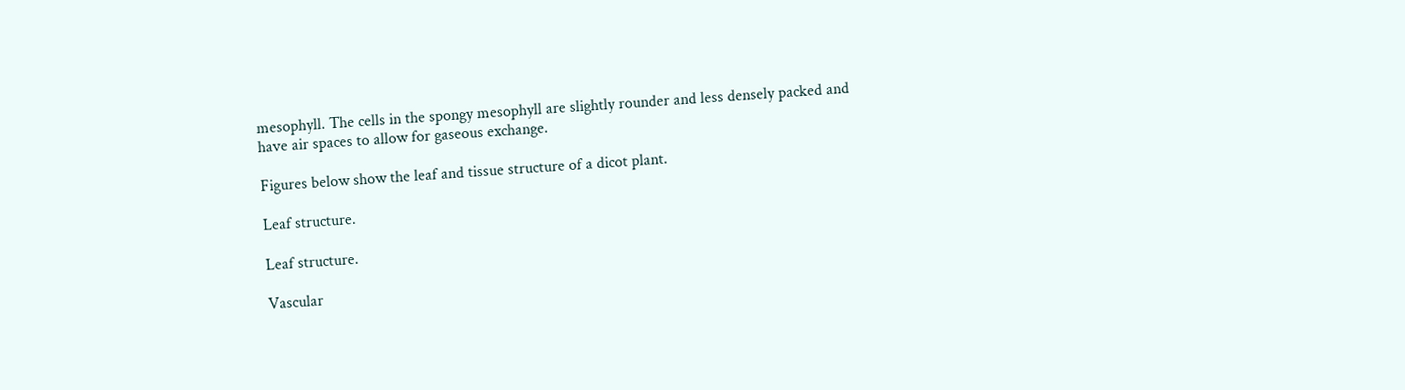mesophyll. The cells in the spongy mesophyll are slightly rounder and less densely packed and have air spaces to allow for gaseous exchange.

Figures below show the leaf and tissue structure of a dicot plant.

Leaf structure.

Leaf structure.

Vascular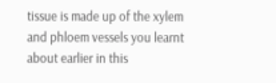tissue is made up of the xylem and phloem vessels you learnt about earlier in this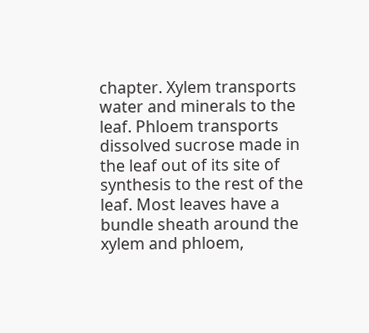chapter. Xylem transports water and minerals to the leaf. Phloem transports dissolved sucrose made in the leaf out of its site of synthesis to the rest of the leaf. Most leaves have a bundle sheath around the xylem and phloem,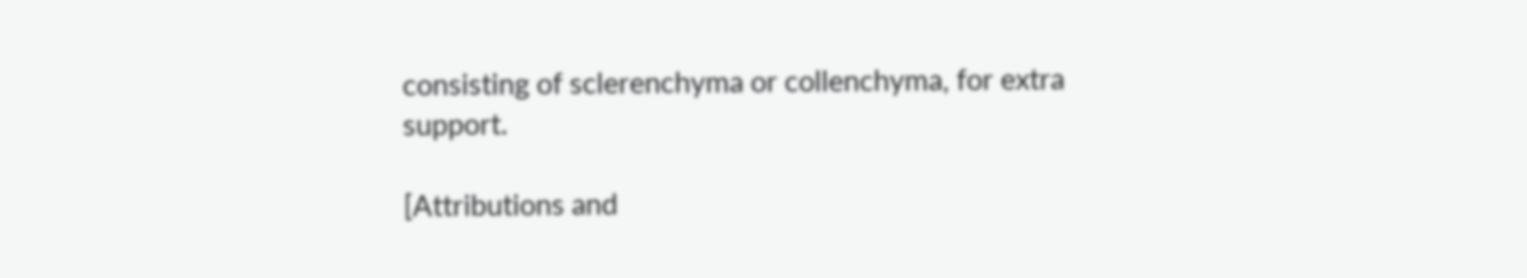consisting of sclerenchyma or collenchyma, for extra support.

[Attributions and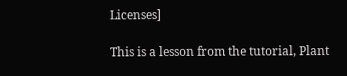Licenses]

This is a lesson from the tutorial, Plant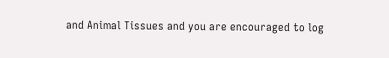and Animal Tissues and you are encouraged to log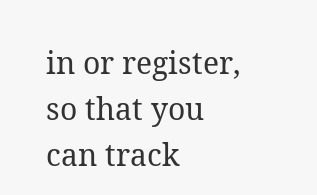in or register, so that you can track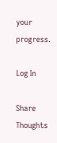your progress.

Log In

Share Thoughts